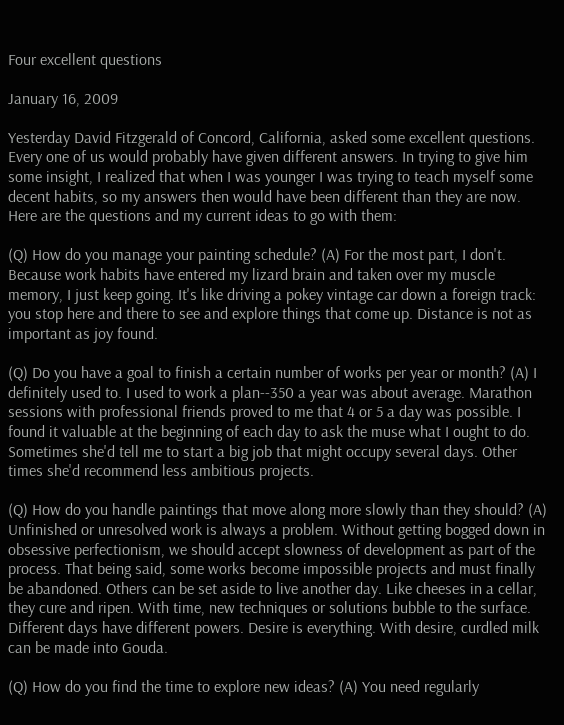Four excellent questions

January 16, 2009

Yesterday David Fitzgerald of Concord, California, asked some excellent questions. Every one of us would probably have given different answers. In trying to give him some insight, I realized that when I was younger I was trying to teach myself some decent habits, so my answers then would have been different than they are now. Here are the questions and my current ideas to go with them:

(Q) How do you manage your painting schedule? (A) For the most part, I don't. Because work habits have entered my lizard brain and taken over my muscle memory, I just keep going. It's like driving a pokey vintage car down a foreign track: you stop here and there to see and explore things that come up. Distance is not as important as joy found.

(Q) Do you have a goal to finish a certain number of works per year or month? (A) I definitely used to. I used to work a plan--350 a year was about average. Marathon sessions with professional friends proved to me that 4 or 5 a day was possible. I found it valuable at the beginning of each day to ask the muse what I ought to do. Sometimes she'd tell me to start a big job that might occupy several days. Other times she'd recommend less ambitious projects.

(Q) How do you handle paintings that move along more slowly than they should? (A) Unfinished or unresolved work is always a problem. Without getting bogged down in obsessive perfectionism, we should accept slowness of development as part of the process. That being said, some works become impossible projects and must finally be abandoned. Others can be set aside to live another day. Like cheeses in a cellar, they cure and ripen. With time, new techniques or solutions bubble to the surface. Different days have different powers. Desire is everything. With desire, curdled milk can be made into Gouda.

(Q) How do you find the time to explore new ideas? (A) You need regularly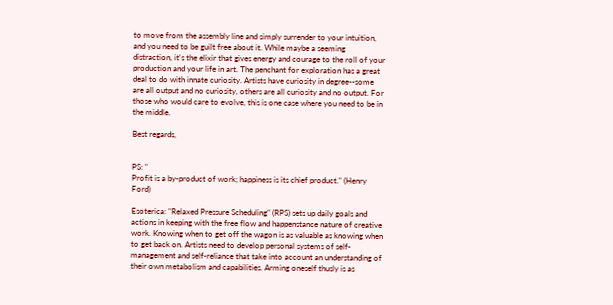to move from the assembly line and simply surrender to your intuition, and you need to be guilt free about it. While maybe a seeming distraction, it's the elixir that gives energy and courage to the roll of your production and your life in art. The penchant for exploration has a great deal to do with innate curiosity. Artists have curiosity in degree--some are all output and no curiosity, others are all curiosity and no output. For those who would care to evolve, this is one case where you need to be in the middle.

Best regards,


PS: "
Profit is a by-product of work; happiness is its chief product." (Henry Ford)

Esoterica: "Relaxed Pressure Scheduling" (RPS) sets up daily goals and actions in keeping with the free flow and happenstance nature of creative work. Knowing when to get off the wagon is as valuable as knowing when to get back on. Artists need to develop personal systems of self-management and self-reliance that take into account an understanding of their own metabolism and capabilities. Arming oneself thusly is as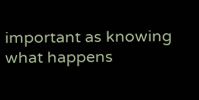important as knowing what happens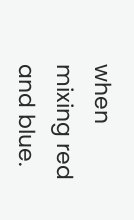when mixing red and blue.